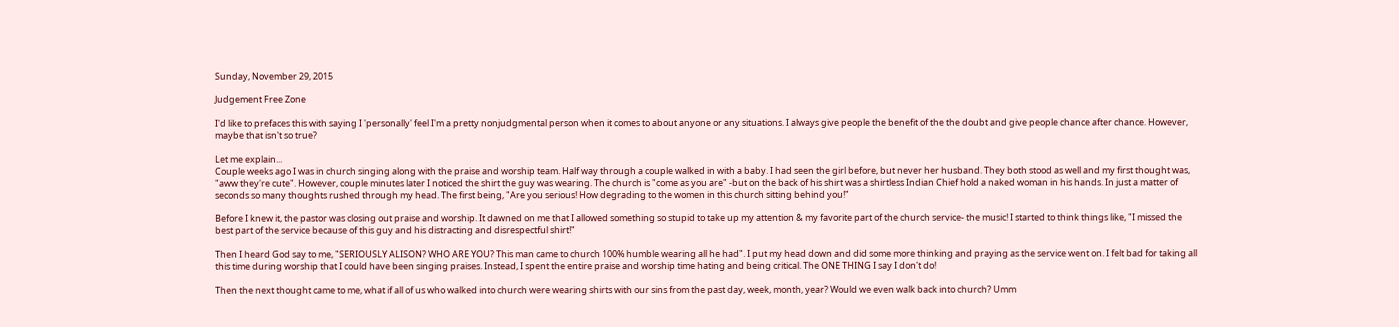Sunday, November 29, 2015

Judgement Free Zone

I'd like to prefaces this with saying I 'personally' feel I'm a pretty nonjudgmental person when it comes to about anyone or any situations. I always give people the benefit of the the doubt and give people chance after chance. However, maybe that isn't so true?

Let me explain...
Couple weeks ago I was in church singing along with the praise and worship team. Half way through a couple walked in with a baby. I had seen the girl before, but never her husband. They both stood as well and my first thought was, "aww they're cute". However, couple minutes later I noticed the shirt the guy was wearing. The church is "come as you are" -but on the back of his shirt was a shirtless Indian Chief hold a naked woman in his hands. In just a matter of seconds so many thoughts rushed through my head. The first being, "Are you serious! How degrading to the women in this church sitting behind you!"

Before I knew it, the pastor was closing out praise and worship. It dawned on me that I allowed something so stupid to take up my attention & my favorite part of the church service- the music! I started to think things like, "I missed the best part of the service because of this guy and his distracting and disrespectful shirt!"

Then I heard God say to me, "SERIOUSLY ALISON? WHO ARE YOU? This man came to church 100% humble wearing all he had". I put my head down and did some more thinking and praying as the service went on. I felt bad for taking all this time during worship that I could have been singing praises. Instead, I spent the entire praise and worship time hating and being critical. The ONE THING I say I don't do!

Then the next thought came to me, what if all of us who walked into church were wearing shirts with our sins from the past day, week, month, year? Would we even walk back into church? Umm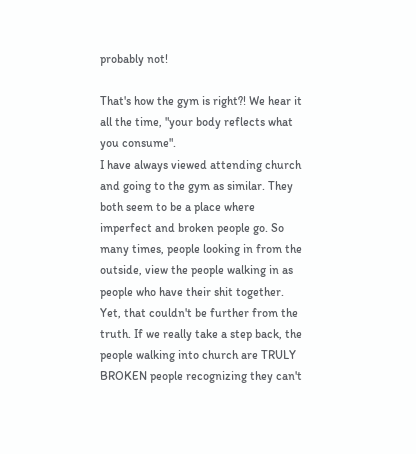probably not!

That's how the gym is right?! We hear it all the time, "your body reflects what you consume".
I have always viewed attending church and going to the gym as similar. They both seem to be a place where imperfect and broken people go. So many times, people looking in from the outside, view the people walking in as people who have their shit together. Yet, that couldn't be further from the truth. If we really take a step back, the people walking into church are TRULY BROKEN people recognizing they can't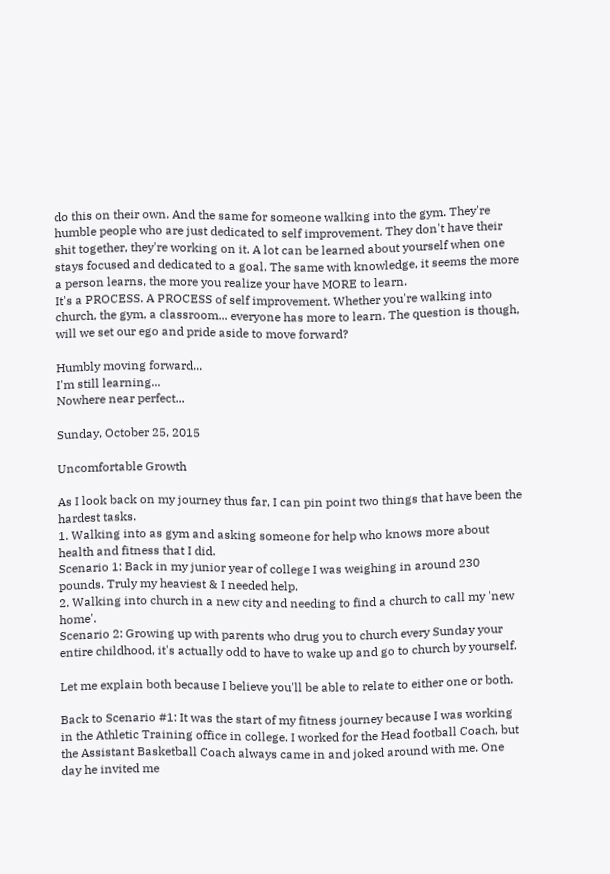do this on their own. And the same for someone walking into the gym. They're humble people who are just dedicated to self improvement. They don't have their shit together, they're working on it. A lot can be learned about yourself when one stays focused and dedicated to a goal. The same with knowledge, it seems the more a person learns, the more you realize your have MORE to learn.
It's a PROCESS. A PROCESS of self improvement. Whether you're walking into church, the gym, a classroom... everyone has more to learn. The question is though, will we set our ego and pride aside to move forward?

Humbly moving forward...
I'm still learning...
Nowhere near perfect...

Sunday, October 25, 2015

Uncomfortable Growth

As I look back on my journey thus far, I can pin point two things that have been the hardest tasks.
1. Walking into as gym and asking someone for help who knows more about health and fitness that I did.
Scenario 1: Back in my junior year of college I was weighing in around 230 pounds. Truly my heaviest & I needed help.
2. Walking into church in a new city and needing to find a church to call my 'new home'.
Scenario 2: Growing up with parents who drug you to church every Sunday your entire childhood, it's actually odd to have to wake up and go to church by yourself.

Let me explain both because I believe you'll be able to relate to either one or both.

Back to Scenario #1: It was the start of my fitness journey because I was working in the Athletic Training office in college. I worked for the Head football Coach, but the Assistant Basketball Coach always came in and joked around with me. One day he invited me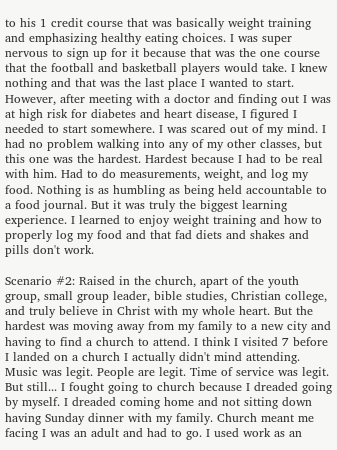to his 1 credit course that was basically weight training and emphasizing healthy eating choices. I was super nervous to sign up for it because that was the one course that the football and basketball players would take. I knew nothing and that was the last place I wanted to start. However, after meeting with a doctor and finding out I was at high risk for diabetes and heart disease, I figured I needed to start somewhere. I was scared out of my mind. I had no problem walking into any of my other classes, but this one was the hardest. Hardest because I had to be real with him. Had to do measurements, weight, and log my food. Nothing is as humbling as being held accountable to a food journal. But it was truly the biggest learning experience. I learned to enjoy weight training and how to properly log my food and that fad diets and shakes and pills don't work.

Scenario #2: Raised in the church, apart of the youth group, small group leader, bible studies, Christian college, and truly believe in Christ with my whole heart. But the hardest was moving away from my family to a new city and having to find a church to attend. I think I visited 7 before I landed on a church I actually didn't mind attending. Music was legit. People are legit. Time of service was legit. But still... I fought going to church because I dreaded going by myself. I dreaded coming home and not sitting down having Sunday dinner with my family. Church meant me facing I was an adult and had to go. I used work as an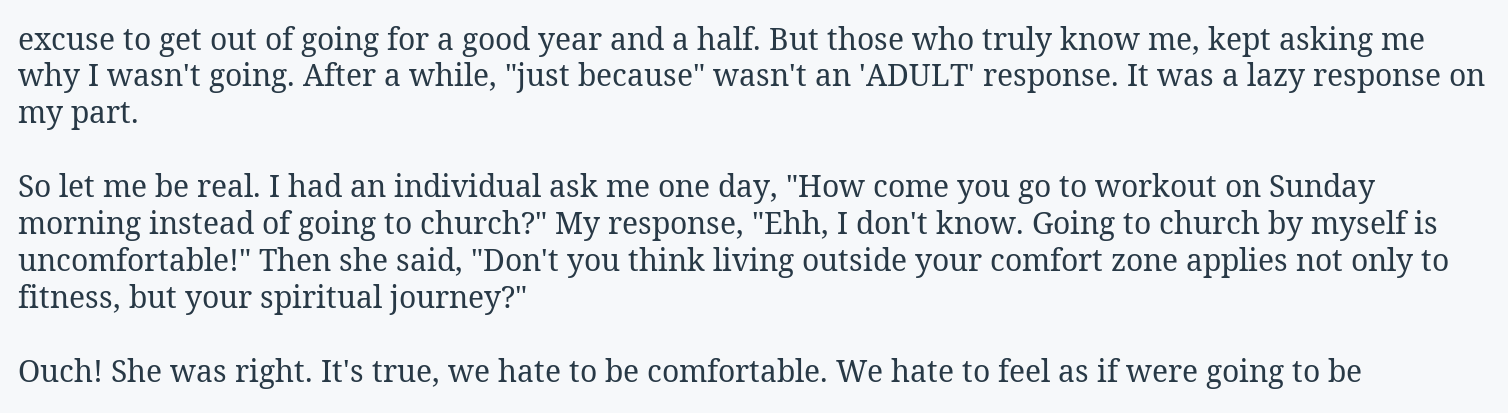excuse to get out of going for a good year and a half. But those who truly know me, kept asking me why I wasn't going. After a while, "just because" wasn't an 'ADULT' response. It was a lazy response on my part.

So let me be real. I had an individual ask me one day, "How come you go to workout on Sunday morning instead of going to church?" My response, "Ehh, I don't know. Going to church by myself is uncomfortable!" Then she said, "Don't you think living outside your comfort zone applies not only to fitness, but your spiritual journey?"

Ouch! She was right. It's true, we hate to be comfortable. We hate to feel as if were going to be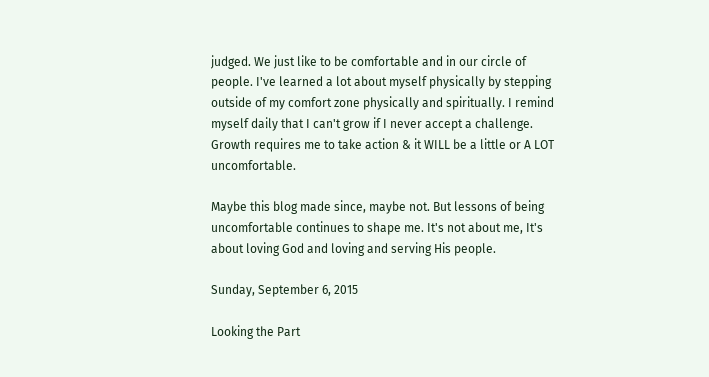judged. We just like to be comfortable and in our circle of people. I've learned a lot about myself physically by stepping outside of my comfort zone physically and spiritually. I remind myself daily that I can't grow if I never accept a challenge. Growth requires me to take action & it WILL be a little or A LOT uncomfortable.

Maybe this blog made since, maybe not. But lessons of being uncomfortable continues to shape me. It's not about me, It's about loving God and loving and serving His people.

Sunday, September 6, 2015

Looking the Part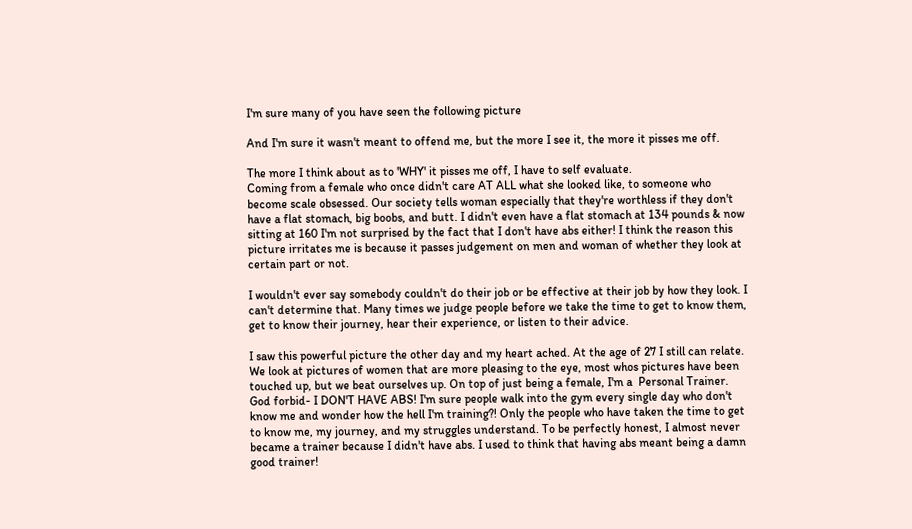I'm sure many of you have seen the following picture

And I'm sure it wasn't meant to offend me, but the more I see it, the more it pisses me off.

The more I think about as to 'WHY' it pisses me off, I have to self evaluate.
Coming from a female who once didn't care AT ALL what she looked like, to someone who become scale obsessed. Our society tells woman especially that they're worthless if they don't have a flat stomach, big boobs, and butt. I didn't even have a flat stomach at 134 pounds & now sitting at 160 I'm not surprised by the fact that I don't have abs either! I think the reason this picture irritates me is because it passes judgement on men and woman of whether they look at certain part or not.

I wouldn't ever say somebody couldn't do their job or be effective at their job by how they look. I can't determine that. Many times we judge people before we take the time to get to know them, get to know their journey, hear their experience, or listen to their advice.

I saw this powerful picture the other day and my heart ached. At the age of 27 I still can relate. We look at pictures of women that are more pleasing to the eye, most whos pictures have been touched up, but we beat ourselves up. On top of just being a female, I'm a  Personal Trainer. God forbid- I DON'T HAVE ABS! I'm sure people walk into the gym every single day who don't know me and wonder how the hell I'm training?! Only the people who have taken the time to get to know me, my journey, and my struggles understand. To be perfectly honest, I almost never became a trainer because I didn't have abs. I used to think that having abs meant being a damn good trainer!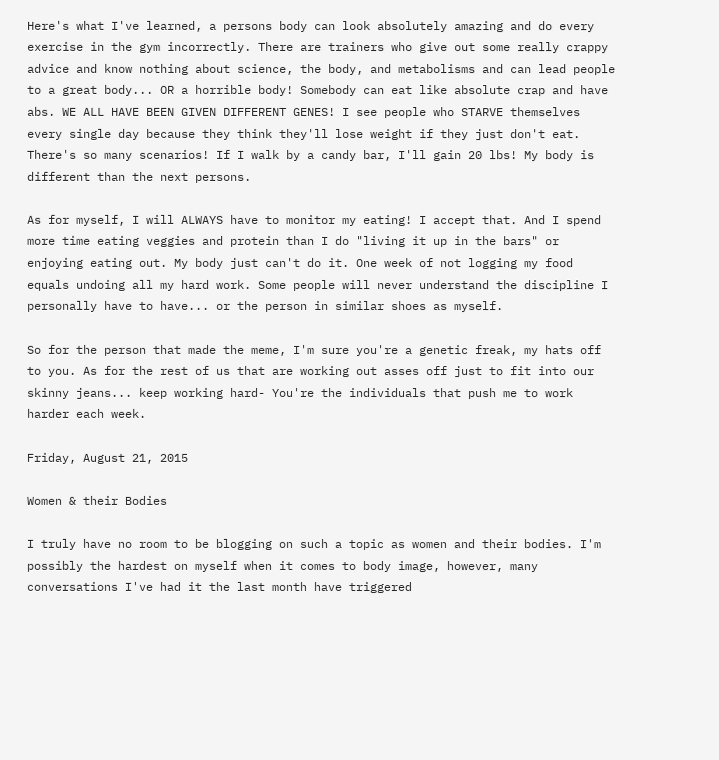Here's what I've learned, a persons body can look absolutely amazing and do every exercise in the gym incorrectly. There are trainers who give out some really crappy advice and know nothing about science, the body, and metabolisms and can lead people to a great body... OR a horrible body! Somebody can eat like absolute crap and have abs. WE ALL HAVE BEEN GIVEN DIFFERENT GENES! I see people who STARVE themselves every single day because they think they'll lose weight if they just don't eat. There's so many scenarios! If I walk by a candy bar, I'll gain 20 lbs! My body is different than the next persons.

As for myself, I will ALWAYS have to monitor my eating! I accept that. And I spend more time eating veggies and protein than I do "living it up in the bars" or enjoying eating out. My body just can't do it. One week of not logging my food equals undoing all my hard work. Some people will never understand the discipline I personally have to have... or the person in similar shoes as myself.

So for the person that made the meme, I'm sure you're a genetic freak, my hats off to you. As for the rest of us that are working out asses off just to fit into our skinny jeans... keep working hard- You're the individuals that push me to work harder each week.

Friday, August 21, 2015

Women & their Bodies

I truly have no room to be blogging on such a topic as women and their bodies. I'm possibly the hardest on myself when it comes to body image, however, many conversations I've had it the last month have triggered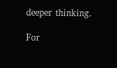deeper thinking.

For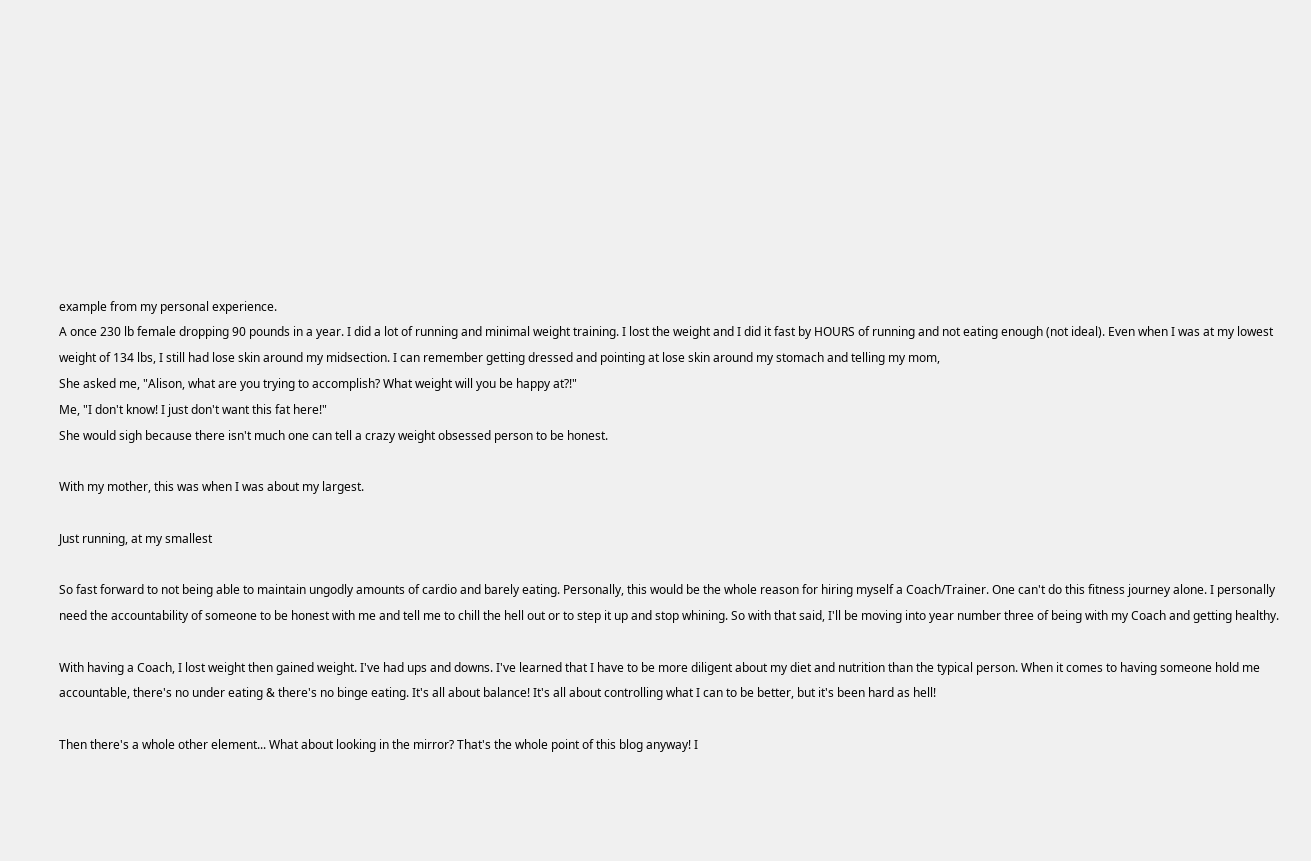example from my personal experience.
A once 230 lb female dropping 90 pounds in a year. I did a lot of running and minimal weight training. I lost the weight and I did it fast by HOURS of running and not eating enough (not ideal). Even when I was at my lowest weight of 134 lbs, I still had lose skin around my midsection. I can remember getting dressed and pointing at lose skin around my stomach and telling my mom,
She asked me, "Alison, what are you trying to accomplish? What weight will you be happy at?!"
Me, "I don't know! I just don't want this fat here!"
She would sigh because there isn't much one can tell a crazy weight obsessed person to be honest.

With my mother, this was when I was about my largest.

Just running, at my smallest

So fast forward to not being able to maintain ungodly amounts of cardio and barely eating. Personally, this would be the whole reason for hiring myself a Coach/Trainer. One can't do this fitness journey alone. I personally need the accountability of someone to be honest with me and tell me to chill the hell out or to step it up and stop whining. So with that said, I'll be moving into year number three of being with my Coach and getting healthy.

With having a Coach, I lost weight then gained weight. I've had ups and downs. I've learned that I have to be more diligent about my diet and nutrition than the typical person. When it comes to having someone hold me accountable, there's no under eating & there's no binge eating. It's all about balance! It's all about controlling what I can to be better, but it's been hard as hell!

Then there's a whole other element... What about looking in the mirror? That's the whole point of this blog anyway! I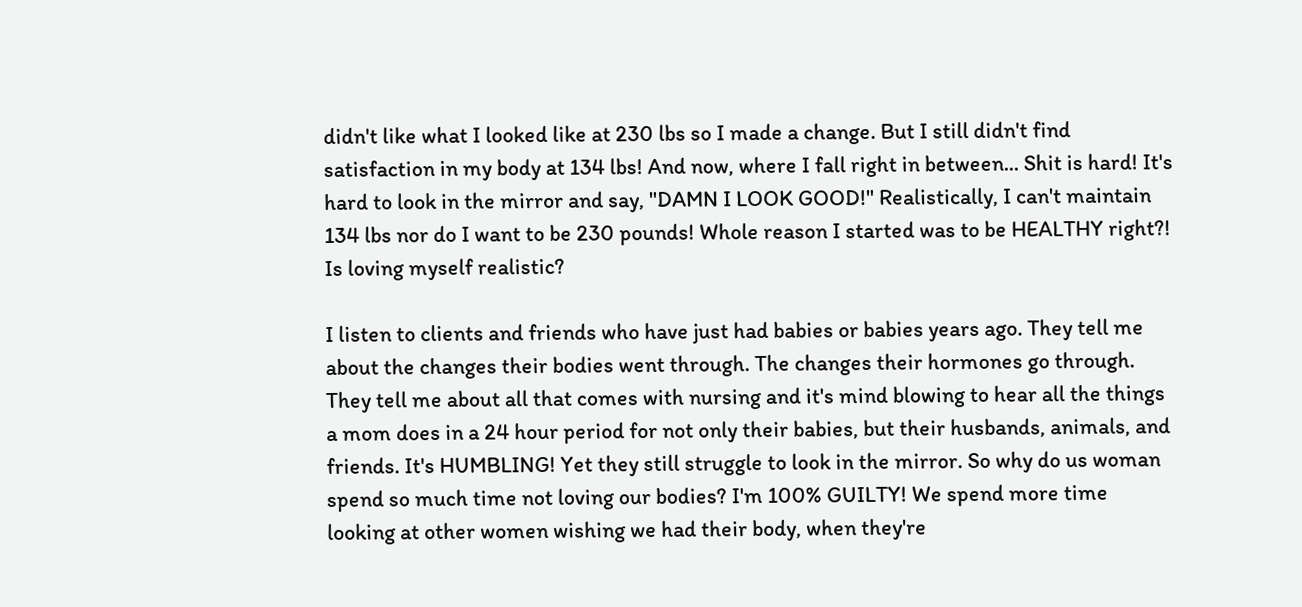didn't like what I looked like at 230 lbs so I made a change. But I still didn't find satisfaction in my body at 134 lbs! And now, where I fall right in between... Shit is hard! It's hard to look in the mirror and say, "DAMN I LOOK GOOD!" Realistically, I can't maintain 134 lbs nor do I want to be 230 pounds! Whole reason I started was to be HEALTHY right?! Is loving myself realistic?

I listen to clients and friends who have just had babies or babies years ago. They tell me about the changes their bodies went through. The changes their hormones go through. They tell me about all that comes with nursing and it's mind blowing to hear all the things a mom does in a 24 hour period for not only their babies, but their husbands, animals, and friends. It's HUMBLING! Yet they still struggle to look in the mirror. So why do us woman spend so much time not loving our bodies? I'm 100% GUILTY! We spend more time looking at other women wishing we had their body, when they're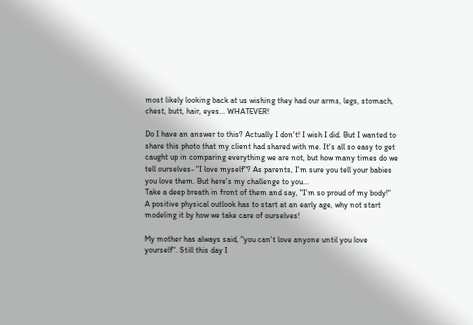most likely looking back at us wishing they had our arms, legs, stomach, chest, butt, hair, eyes... WHATEVER!

Do I have an answer to this? Actually I don't! I wish I did. But I wanted to share this photo that my client had shared with me. It's all so easy to get caught up in comparing everything we are not, but how many times do we tell ourselves- "I love myself"? As parents, I'm sure you tell your babies you love them. But here's my challenge to you...
Take a deep breath in front of them and say, "I'm so proud of my body!"
A positive physical outlook has to start at an early age, why not start modeling it by how we take care of ourselves!

My mother has always said, "you can't love anyone until you love yourself". Still this day I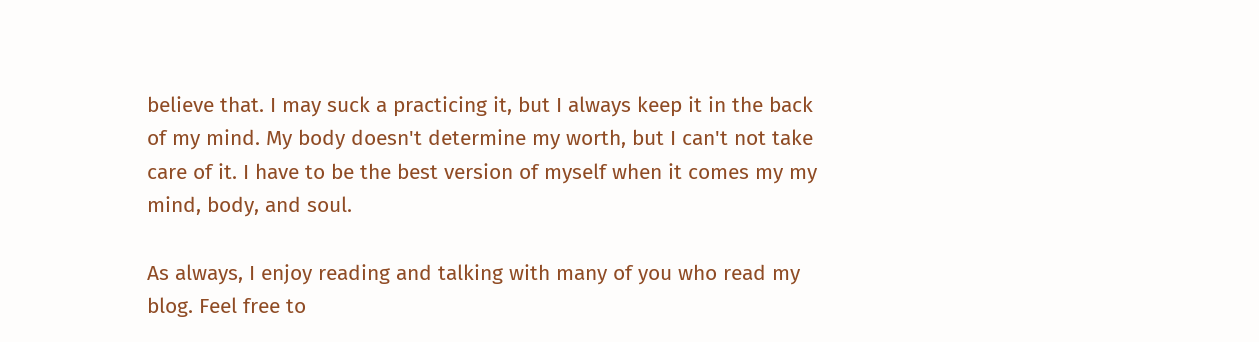believe that. I may suck a practicing it, but I always keep it in the back of my mind. My body doesn't determine my worth, but I can't not take care of it. I have to be the best version of myself when it comes my my mind, body, and soul.

As always, I enjoy reading and talking with many of you who read my blog. Feel free to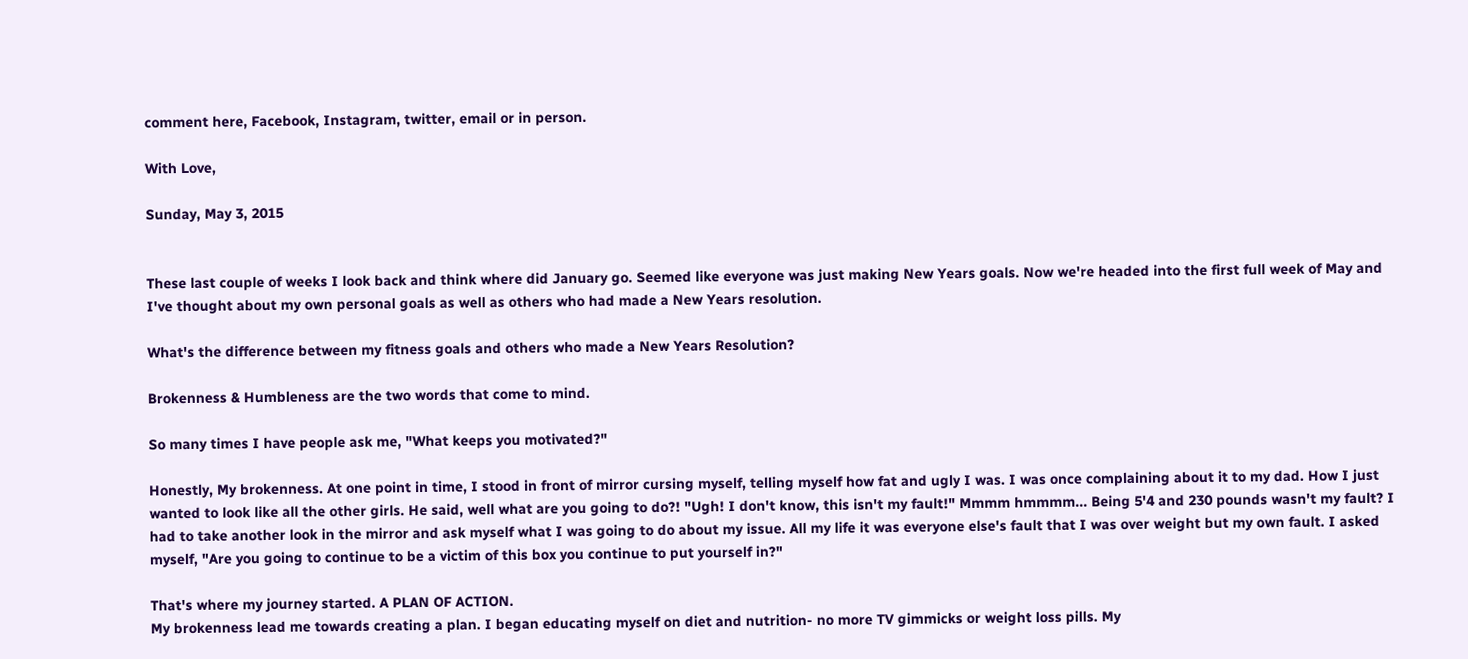comment here, Facebook, Instagram, twitter, email or in person.

With Love,

Sunday, May 3, 2015


These last couple of weeks I look back and think where did January go. Seemed like everyone was just making New Years goals. Now we're headed into the first full week of May and I've thought about my own personal goals as well as others who had made a New Years resolution.

What's the difference between my fitness goals and others who made a New Years Resolution?

Brokenness & Humbleness are the two words that come to mind.

So many times I have people ask me, "What keeps you motivated?"

Honestly, My brokenness. At one point in time, I stood in front of mirror cursing myself, telling myself how fat and ugly I was. I was once complaining about it to my dad. How I just wanted to look like all the other girls. He said, well what are you going to do?! "Ugh! I don't know, this isn't my fault!" Mmmm hmmmm... Being 5'4 and 230 pounds wasn't my fault? I had to take another look in the mirror and ask myself what I was going to do about my issue. All my life it was everyone else's fault that I was over weight but my own fault. I asked myself, "Are you going to continue to be a victim of this box you continue to put yourself in?"

That's where my journey started. A PLAN OF ACTION.
My brokenness lead me towards creating a plan. I began educating myself on diet and nutrition- no more TV gimmicks or weight loss pills. My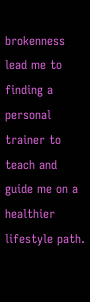brokenness lead me to finding a personal trainer to teach and guide me on a healthier lifestyle path.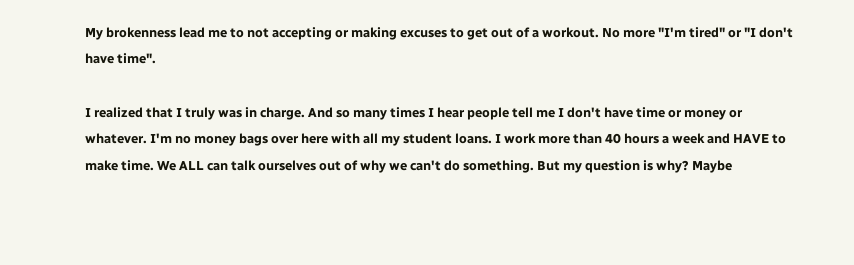My brokenness lead me to not accepting or making excuses to get out of a workout. No more "I'm tired" or "I don't have time".

I realized that I truly was in charge. And so many times I hear people tell me I don't have time or money or whatever. I'm no money bags over here with all my student loans. I work more than 40 hours a week and HAVE to make time. We ALL can talk ourselves out of why we can't do something. But my question is why? Maybe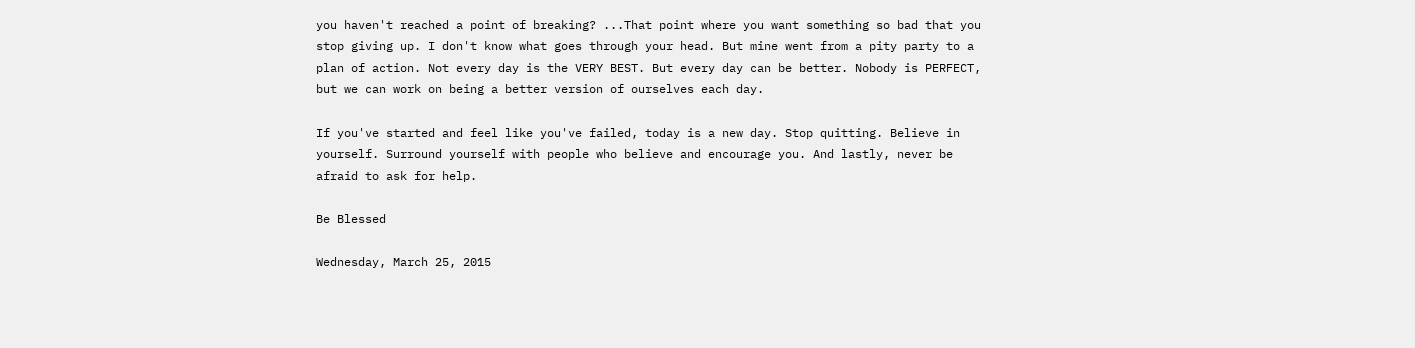you haven't reached a point of breaking? ...That point where you want something so bad that you stop giving up. I don't know what goes through your head. But mine went from a pity party to a plan of action. Not every day is the VERY BEST. But every day can be better. Nobody is PERFECT, but we can work on being a better version of ourselves each day.

If you've started and feel like you've failed, today is a new day. Stop quitting. Believe in yourself. Surround yourself with people who believe and encourage you. And lastly, never be afraid to ask for help.

Be Blessed

Wednesday, March 25, 2015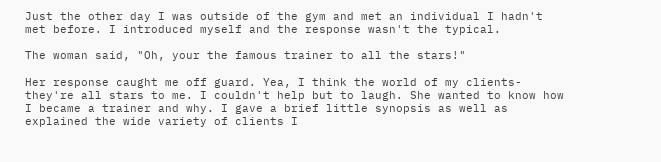Just the other day I was outside of the gym and met an individual I hadn't met before. I introduced myself and the response wasn't the typical.

The woman said, "Oh, your the famous trainer to all the stars!"

Her response caught me off guard. Yea, I think the world of my clients- they're all stars to me. I couldn't help but to laugh. She wanted to know how I became a trainer and why. I gave a brief little synopsis as well as explained the wide variety of clients I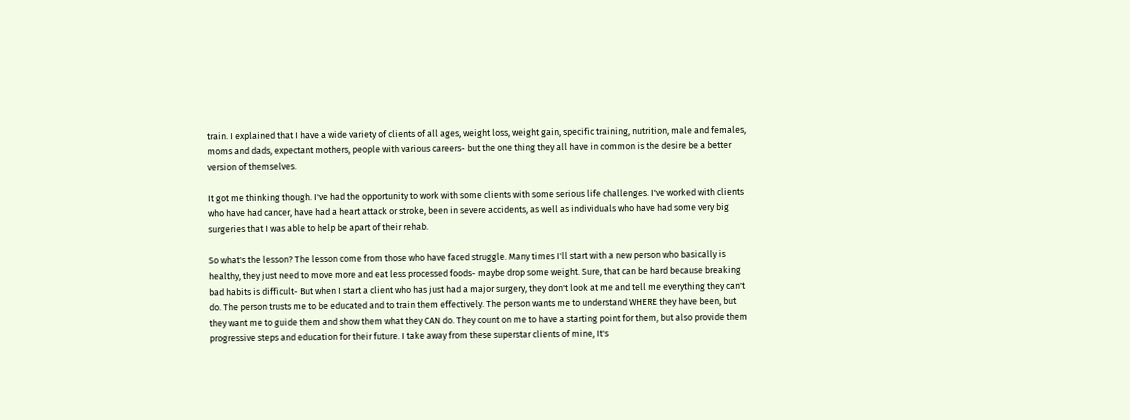train. I explained that I have a wide variety of clients of all ages, weight loss, weight gain, specific training, nutrition, male and females, moms and dads, expectant mothers, people with various careers- but the one thing they all have in common is the desire be a better version of themselves.

It got me thinking though. I've had the opportunity to work with some clients with some serious life challenges. I've worked with clients who have had cancer, have had a heart attack or stroke, been in severe accidents, as well as individuals who have had some very big surgeries that I was able to help be apart of their rehab.

So what's the lesson? The lesson come from those who have faced struggle. Many times I'll start with a new person who basically is healthy, they just need to move more and eat less processed foods- maybe drop some weight. Sure, that can be hard because breaking bad habits is difficult- But when I start a client who has just had a major surgery, they don't look at me and tell me everything they can't do. The person trusts me to be educated and to train them effectively. The person wants me to understand WHERE they have been, but they want me to guide them and show them what they CAN do. They count on me to have a starting point for them, but also provide them progressive steps and education for their future. I take away from these superstar clients of mine, It's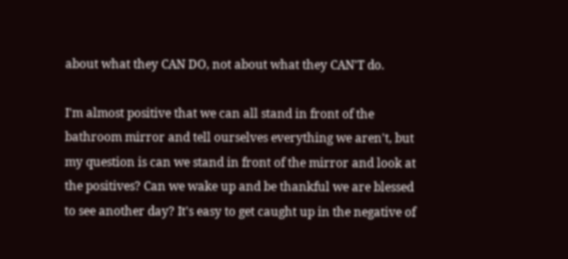about what they CAN DO, not about what they CAN'T do.

I'm almost positive that we can all stand in front of the bathroom mirror and tell ourselves everything we aren't, but my question is can we stand in front of the mirror and look at the positives? Can we wake up and be thankful we are blessed to see another day? It's easy to get caught up in the negative of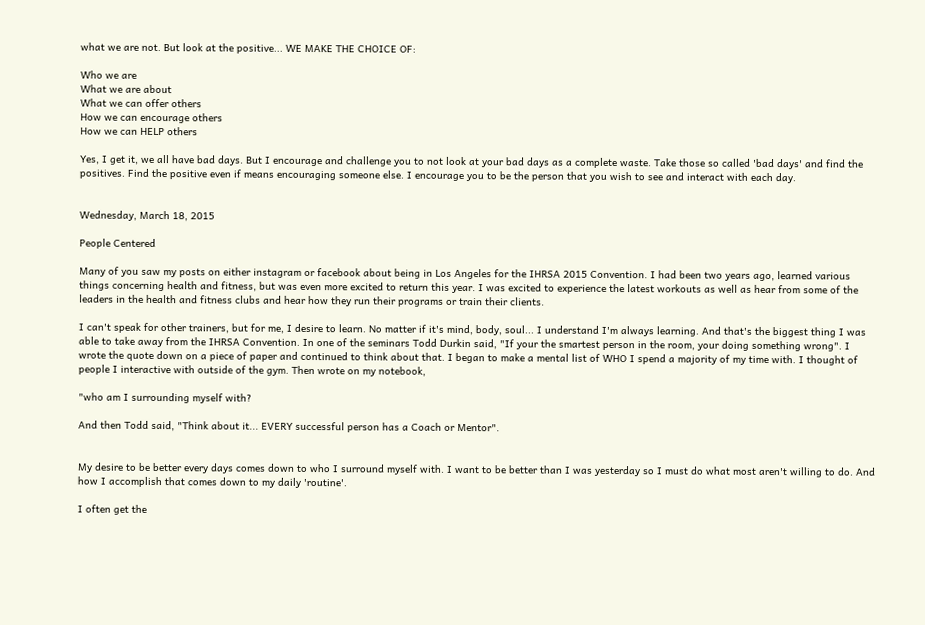what we are not. But look at the positive... WE MAKE THE CHOICE OF:

Who we are
What we are about
What we can offer others
How we can encourage others
How we can HELP others

Yes, I get it, we all have bad days. But I encourage and challenge you to not look at your bad days as a complete waste. Take those so called 'bad days' and find the positives. Find the positive even if means encouraging someone else. I encourage you to be the person that you wish to see and interact with each day.


Wednesday, March 18, 2015

People Centered

Many of you saw my posts on either instagram or facebook about being in Los Angeles for the IHRSA 2015 Convention. I had been two years ago, learned various things concerning health and fitness, but was even more excited to return this year. I was excited to experience the latest workouts as well as hear from some of the leaders in the health and fitness clubs and hear how they run their programs or train their clients.

I can't speak for other trainers, but for me, I desire to learn. No matter if it's mind, body, soul... I understand I'm always learning. And that's the biggest thing I was able to take away from the IHRSA Convention. In one of the seminars Todd Durkin said, "If your the smartest person in the room, your doing something wrong". I wrote the quote down on a piece of paper and continued to think about that. I began to make a mental list of WHO I spend a majority of my time with. I thought of people I interactive with outside of the gym. Then wrote on my notebook,

"who am I surrounding myself with?

And then Todd said, "Think about it... EVERY successful person has a Coach or Mentor".


My desire to be better every days comes down to who I surround myself with. I want to be better than I was yesterday so I must do what most aren't willing to do. And how I accomplish that comes down to my daily 'routine'.

I often get the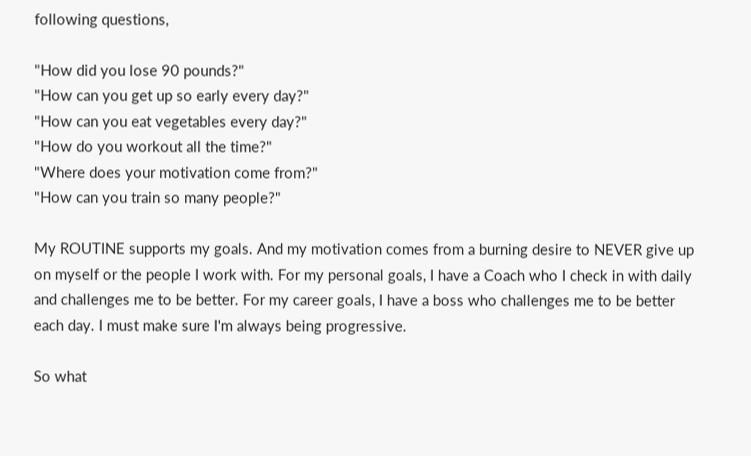following questions,

"How did you lose 90 pounds?"
"How can you get up so early every day?"
"How can you eat vegetables every day?"
"How do you workout all the time?"
"Where does your motivation come from?"
"How can you train so many people?"

My ROUTINE supports my goals. And my motivation comes from a burning desire to NEVER give up on myself or the people I work with. For my personal goals, I have a Coach who I check in with daily and challenges me to be better. For my career goals, I have a boss who challenges me to be better each day. I must make sure I'm always being progressive.

So what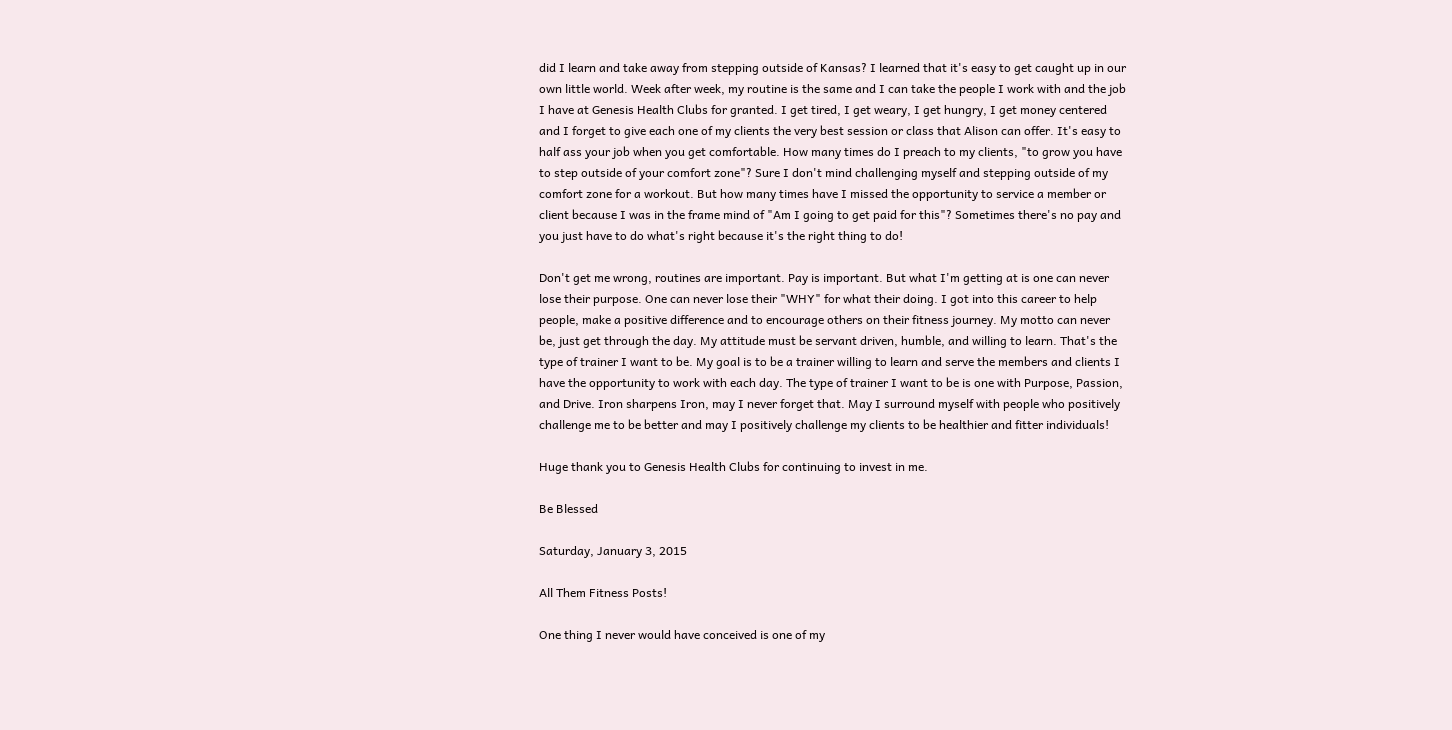did I learn and take away from stepping outside of Kansas? I learned that it's easy to get caught up in our own little world. Week after week, my routine is the same and I can take the people I work with and the job I have at Genesis Health Clubs for granted. I get tired, I get weary, I get hungry, I get money centered and I forget to give each one of my clients the very best session or class that Alison can offer. It's easy to half ass your job when you get comfortable. How many times do I preach to my clients, "to grow you have to step outside of your comfort zone"? Sure I don't mind challenging myself and stepping outside of my comfort zone for a workout. But how many times have I missed the opportunity to service a member or client because I was in the frame mind of "Am I going to get paid for this"? Sometimes there's no pay and you just have to do what's right because it's the right thing to do!

Don't get me wrong, routines are important. Pay is important. But what I'm getting at is one can never lose their purpose. One can never lose their "WHY" for what their doing. I got into this career to help people, make a positive difference and to encourage others on their fitness journey. My motto can never be, just get through the day. My attitude must be servant driven, humble, and willing to learn. That's the type of trainer I want to be. My goal is to be a trainer willing to learn and serve the members and clients I have the opportunity to work with each day. The type of trainer I want to be is one with Purpose, Passion, and Drive. Iron sharpens Iron, may I never forget that. May I surround myself with people who positively challenge me to be better and may I positively challenge my clients to be healthier and fitter individuals!

Huge thank you to Genesis Health Clubs for continuing to invest in me.

Be Blessed

Saturday, January 3, 2015

All Them Fitness Posts!

One thing I never would have conceived is one of my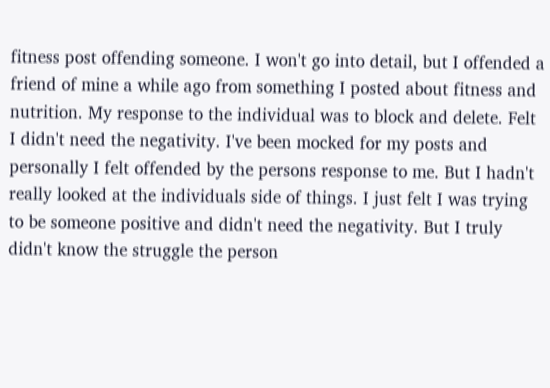fitness post offending someone. I won't go into detail, but I offended a friend of mine a while ago from something I posted about fitness and
nutrition. My response to the individual was to block and delete. Felt I didn't need the negativity. I've been mocked for my posts and personally I felt offended by the persons response to me. But I hadn't really looked at the individuals side of things. I just felt I was trying to be someone positive and didn't need the negativity. But I truly didn't know the struggle the person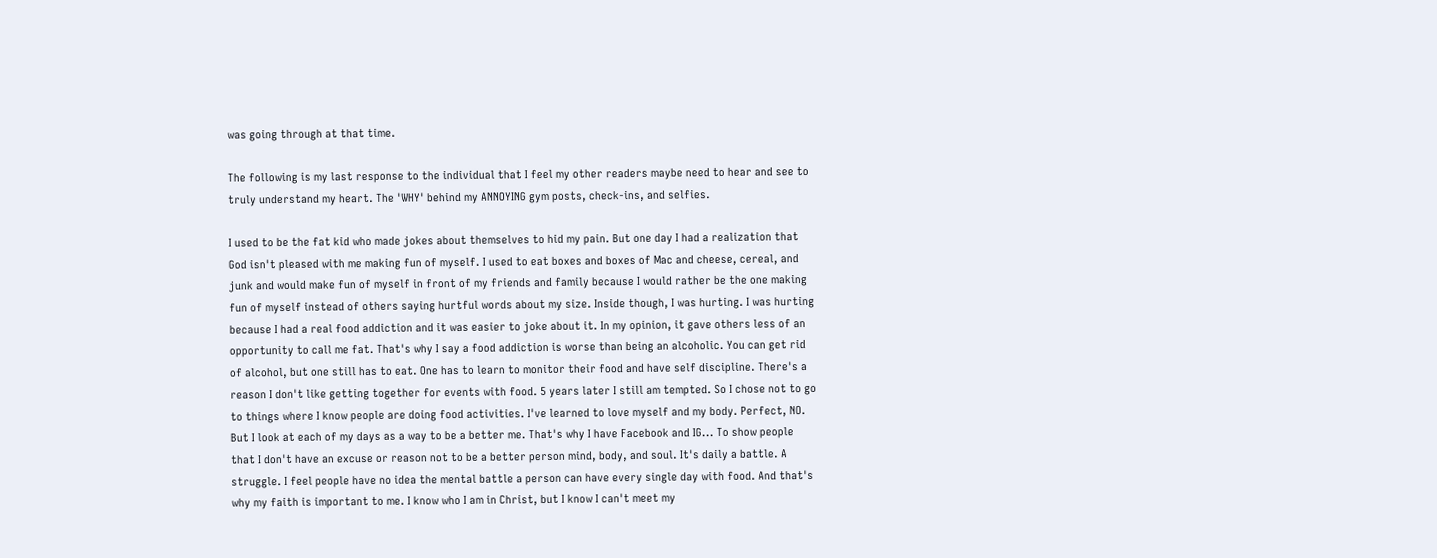was going through at that time.

The following is my last response to the individual that I feel my other readers maybe need to hear and see to truly understand my heart. The 'WHY' behind my ANNOYING gym posts, check-ins, and selfies.

I used to be the fat kid who made jokes about themselves to hid my pain. But one day I had a realization that God isn't pleased with me making fun of myself. I used to eat boxes and boxes of Mac and cheese, cereal, and junk and would make fun of myself in front of my friends and family because I would rather be the one making fun of myself instead of others saying hurtful words about my size. Inside though, I was hurting. I was hurting because I had a real food addiction and it was easier to joke about it. In my opinion, it gave others less of an opportunity to call me fat. That's why I say a food addiction is worse than being an alcoholic. You can get rid of alcohol, but one still has to eat. One has to learn to monitor their food and have self discipline. There's a reason I don't like getting together for events with food. 5 years later I still am tempted. So I chose not to go to things where I know people are doing food activities. I've learned to love myself and my body. Perfect, NO. But I look at each of my days as a way to be a better me. That's why I have Facebook and IG... To show people that I don't have an excuse or reason not to be a better person mind, body, and soul. It's daily a battle. A struggle. I feel people have no idea the mental battle a person can have every single day with food. And that's why my faith is important to me. I know who I am in Christ, but I know I can't meet my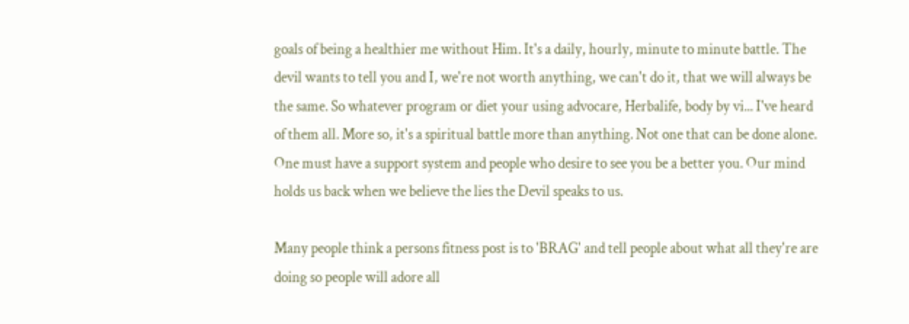goals of being a healthier me without Him. It's a daily, hourly, minute to minute battle. The devil wants to tell you and I, we're not worth anything, we can't do it, that we will always be the same. So whatever program or diet your using advocare, Herbalife, body by vi... I've heard of them all. More so, it's a spiritual battle more than anything. Not one that can be done alone. One must have a support system and people who desire to see you be a better you. Our mind holds us back when we believe the lies the Devil speaks to us.

Many people think a persons fitness post is to 'BRAG' and tell people about what all they're are doing so people will adore all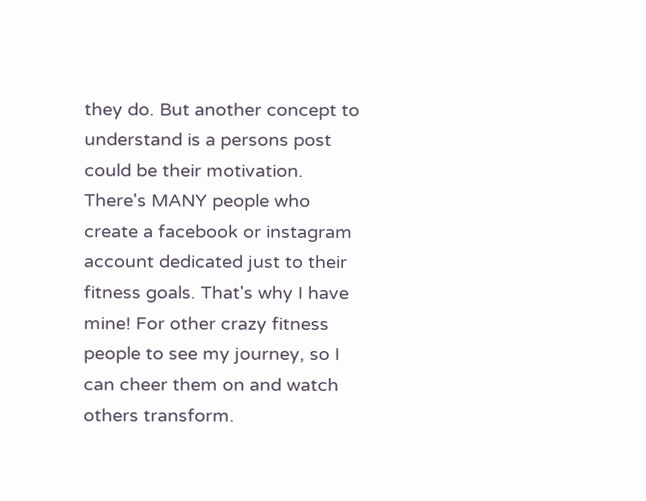they do. But another concept to understand is a persons post could be their motivation. There's MANY people who create a facebook or instagram account dedicated just to their fitness goals. That's why I have mine! For other crazy fitness people to see my journey, so I can cheer them on and watch others transform.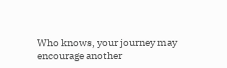Who knows, your journey may encourage another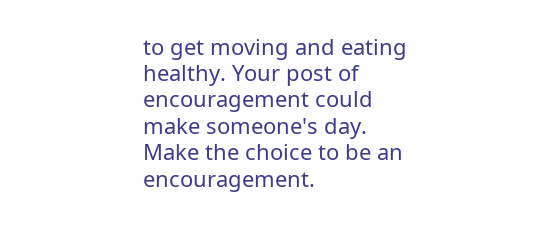to get moving and eating healthy. Your post of encouragement could make someone's day. Make the choice to be an encouragement.